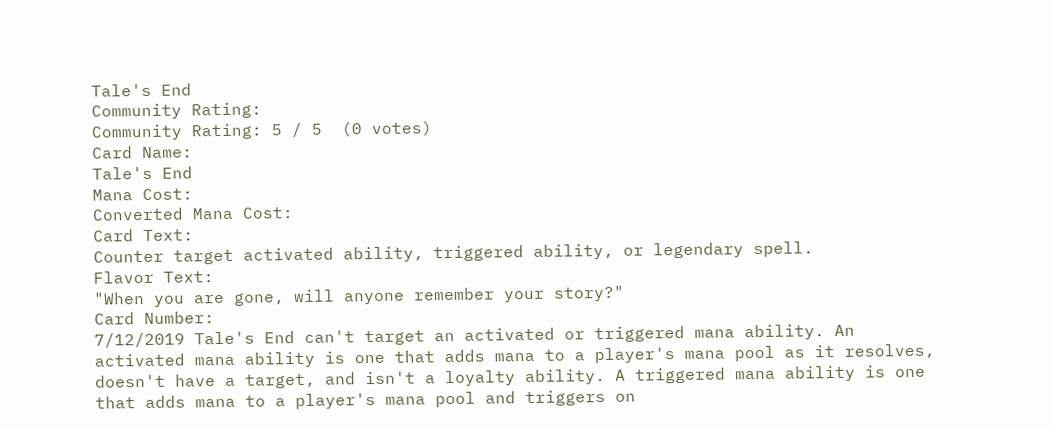Tale's End
Community Rating:
Community Rating: 5 / 5  (0 votes)
Card Name:
Tale's End
Mana Cost:
Converted Mana Cost:
Card Text:
Counter target activated ability, triggered ability, or legendary spell.
Flavor Text:
"When you are gone, will anyone remember your story?"
Card Number:
7/12/2019 Tale's End can't target an activated or triggered mana ability. An activated mana ability is one that adds mana to a player's mana pool as it resolves, doesn't have a target, and isn't a loyalty ability. A triggered mana ability is one that adds mana to a player's mana pool and triggers on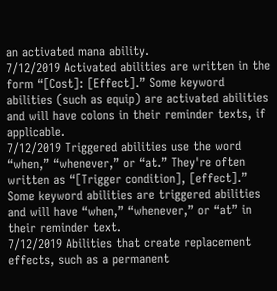an activated mana ability.
7/12/2019 Activated abilities are written in the form “[Cost]: [Effect].” Some keyword abilities (such as equip) are activated abilities and will have colons in their reminder texts, if applicable.
7/12/2019 Triggered abilities use the word “when,” “whenever,” or “at.” They're often written as “[Trigger condition], [effect].” Some keyword abilities are triggered abilities and will have “when,” “whenever,” or “at” in their reminder text.
7/12/2019 Abilities that create replacement effects, such as a permanent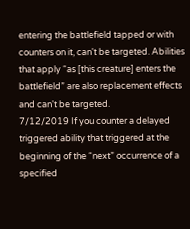entering the battlefield tapped or with counters on it, can't be targeted. Abilities that apply “as [this creature] enters the battlefield” are also replacement effects and can't be targeted.
7/12/2019 If you counter a delayed triggered ability that triggered at the beginning of the “next” occurrence of a specified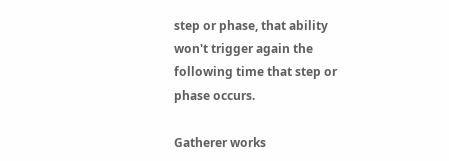step or phase, that ability won't trigger again the following time that step or phase occurs.

Gatherer works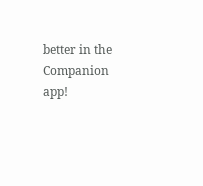better in the Companion app!